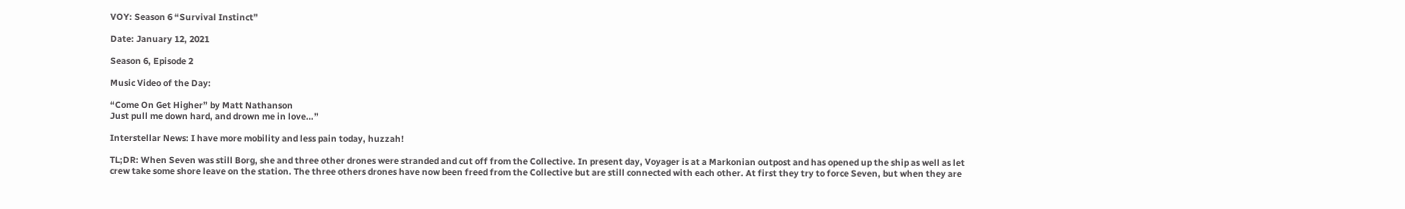VOY: Season 6 “Survival Instinct”

Date: January 12, 2021

Season 6, Episode 2

Music Video of the Day:

“Come On Get Higher” by Matt Nathanson
Just pull me down hard, and drown me in love…”

Interstellar News: I have more mobility and less pain today, huzzah!

TL;DR: When Seven was still Borg, she and three other drones were stranded and cut off from the Collective. In present day, Voyager is at a Markonian outpost and has opened up the ship as well as let crew take some shore leave on the station. The three others drones have now been freed from the Collective but are still connected with each other. At first they try to force Seven, but when they are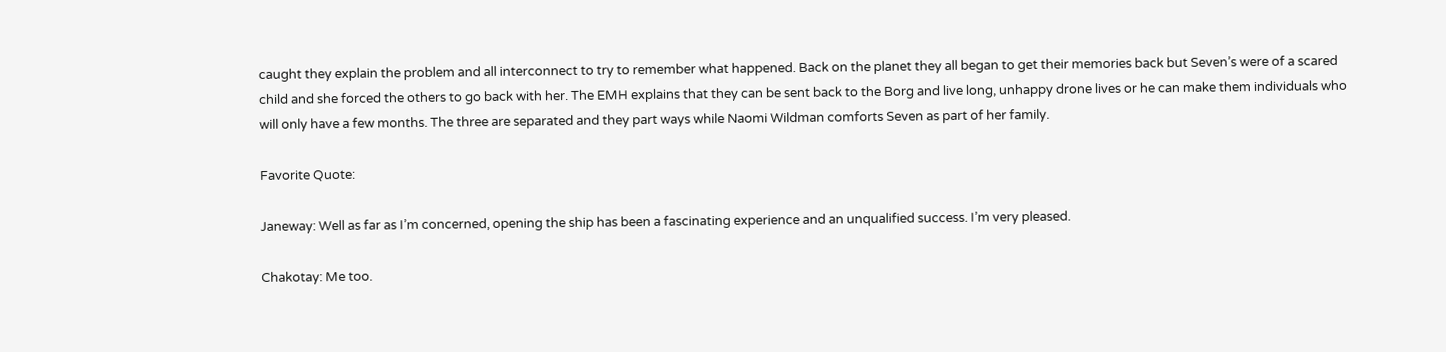caught they explain the problem and all interconnect to try to remember what happened. Back on the planet they all began to get their memories back but Seven’s were of a scared child and she forced the others to go back with her. The EMH explains that they can be sent back to the Borg and live long, unhappy drone lives or he can make them individuals who will only have a few months. The three are separated and they part ways while Naomi Wildman comforts Seven as part of her family.

Favorite Quote:

Janeway: Well as far as I’m concerned, opening the ship has been a fascinating experience and an unqualified success. I’m very pleased.

Chakotay: Me too.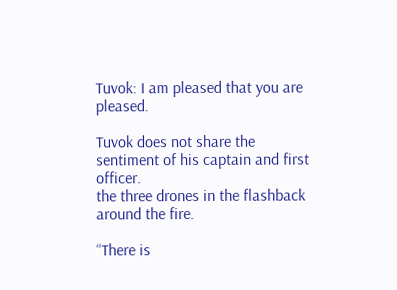Tuvok: I am pleased that you are pleased.

Tuvok does not share the sentiment of his captain and first officer.
the three drones in the flashback around the fire.

“There is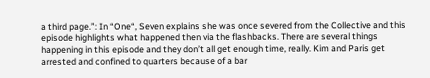a third page.”: In “One“, Seven explains she was once severed from the Collective and this episode highlights what happened then via the flashbacks. There are several things happening in this episode and they don’t all get enough time, really. Kim and Paris get arrested and confined to quarters because of a bar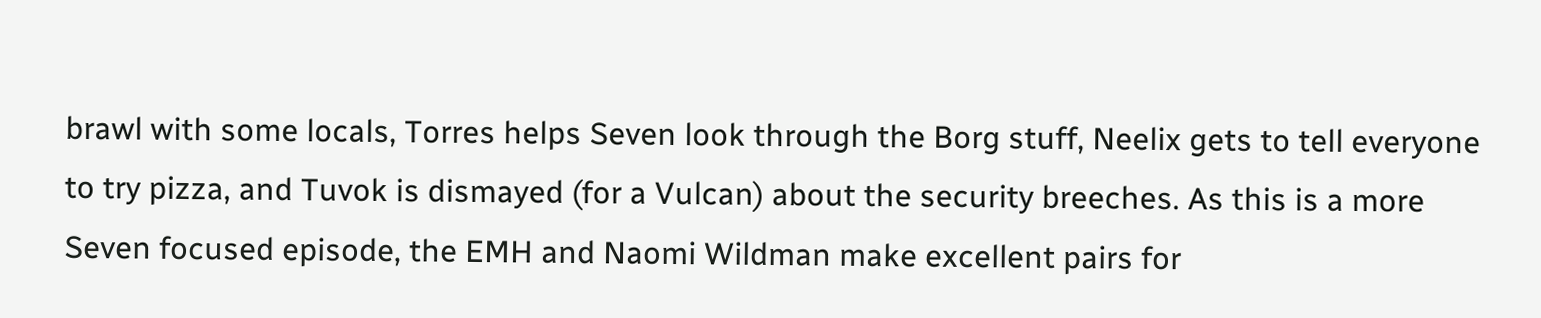brawl with some locals, Torres helps Seven look through the Borg stuff, Neelix gets to tell everyone to try pizza, and Tuvok is dismayed (for a Vulcan) about the security breeches. As this is a more Seven focused episode, the EMH and Naomi Wildman make excellent pairs for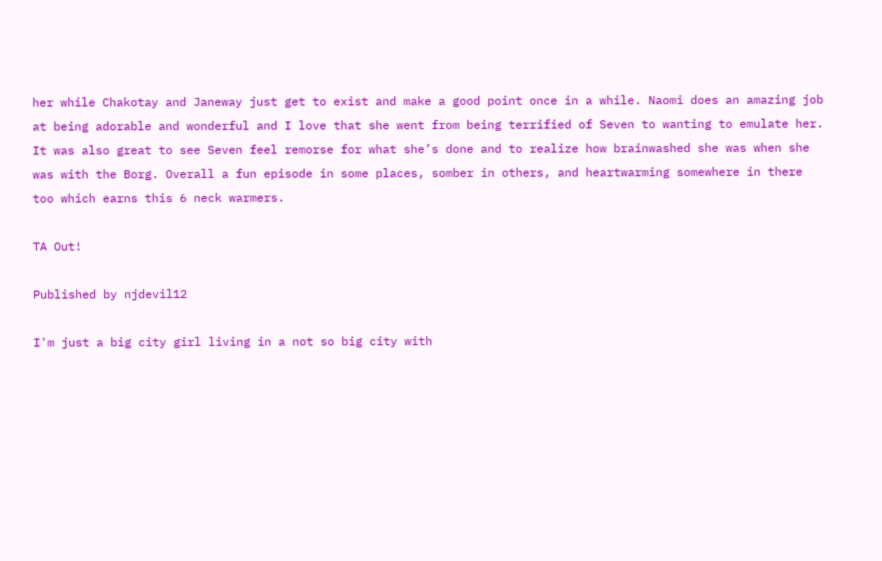her while Chakotay and Janeway just get to exist and make a good point once in a while. Naomi does an amazing job at being adorable and wonderful and I love that she went from being terrified of Seven to wanting to emulate her. It was also great to see Seven feel remorse for what she’s done and to realize how brainwashed she was when she was with the Borg. Overall a fun episode in some places, somber in others, and heartwarming somewhere in there too which earns this 6 neck warmers.

TA Out!

Published by njdevil12

I'm just a big city girl living in a not so big city with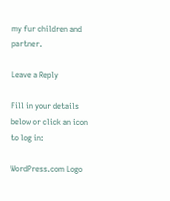my fur children and partner.

Leave a Reply

Fill in your details below or click an icon to log in:

WordPress.com Logo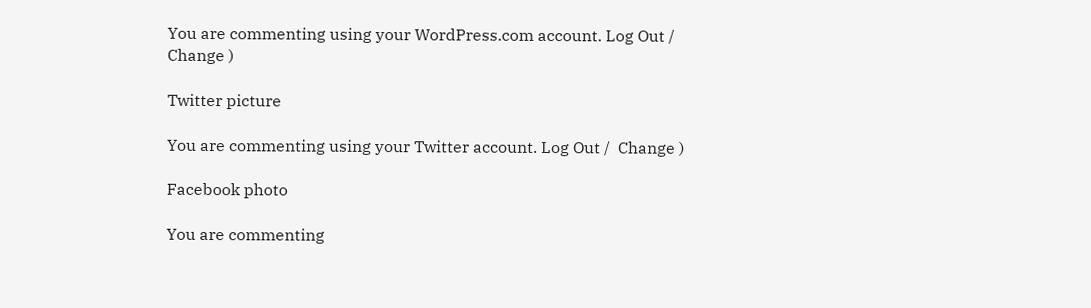You are commenting using your WordPress.com account. Log Out /  Change )

Twitter picture

You are commenting using your Twitter account. Log Out /  Change )

Facebook photo

You are commenting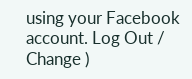using your Facebook account. Log Out /  Change )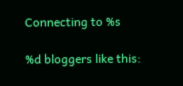Connecting to %s

%d bloggers like this: